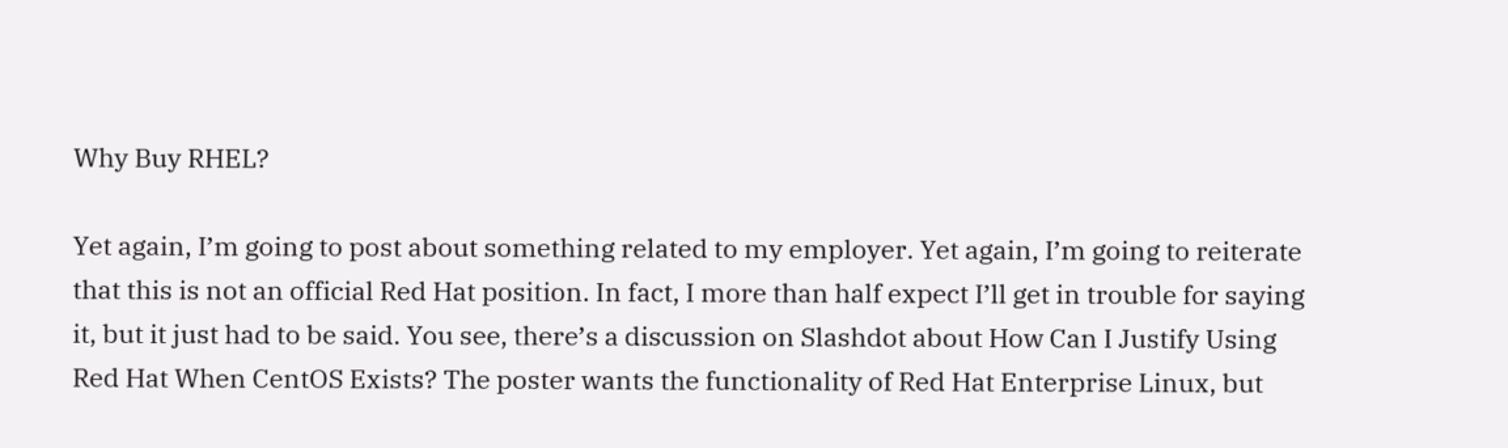Why Buy RHEL?

Yet again, I’m going to post about something related to my employer. Yet again, I’m going to reiterate that this is not an official Red Hat position. In fact, I more than half expect I’ll get in trouble for saying it, but it just had to be said. You see, there’s a discussion on Slashdot about How Can I Justify Using Red Hat When CentOS Exists? The poster wants the functionality of Red Hat Enterprise Linux, but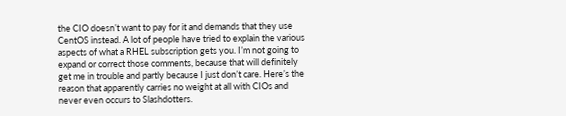the CIO doesn’t want to pay for it and demands that they use CentOS instead. A lot of people have tried to explain the various aspects of what a RHEL subscription gets you. I’m not going to expand or correct those comments, because that will definitely get me in trouble and partly because I just don’t care. Here’s the reason that apparently carries no weight at all with CIOs and never even occurs to Slashdotters.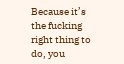Because it’s the fucking right thing to do, you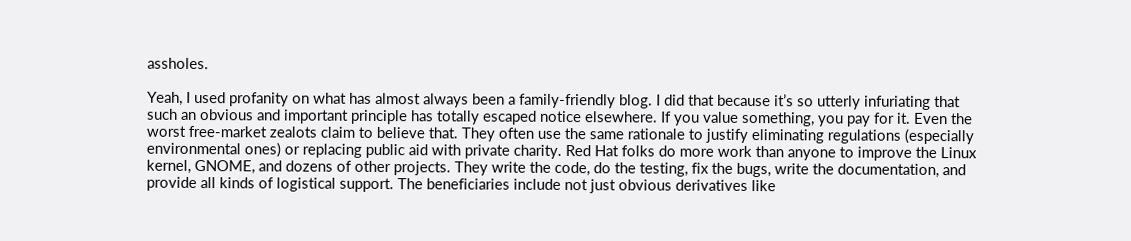assholes.

Yeah, I used profanity on what has almost always been a family-friendly blog. I did that because it’s so utterly infuriating that such an obvious and important principle has totally escaped notice elsewhere. If you value something, you pay for it. Even the worst free-market zealots claim to believe that. They often use the same rationale to justify eliminating regulations (especially environmental ones) or replacing public aid with private charity. Red Hat folks do more work than anyone to improve the Linux kernel, GNOME, and dozens of other projects. They write the code, do the testing, fix the bugs, write the documentation, and provide all kinds of logistical support. The beneficiaries include not just obvious derivatives like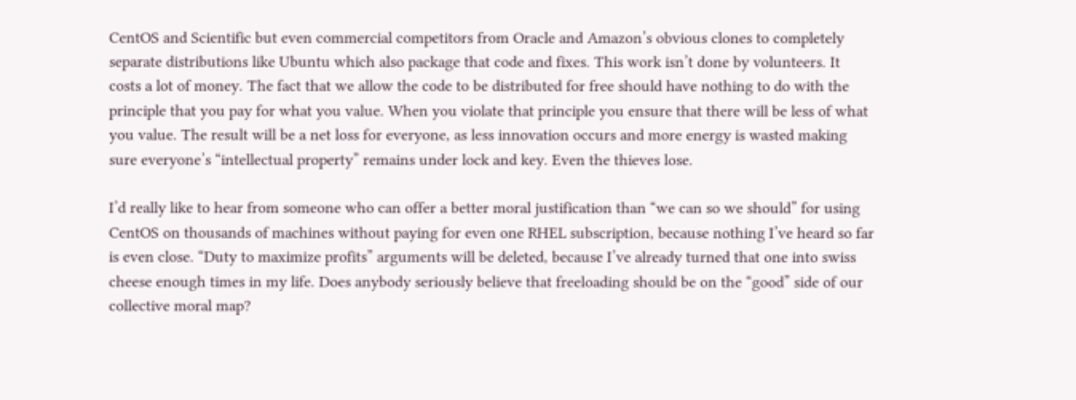CentOS and Scientific but even commercial competitors from Oracle and Amazon’s obvious clones to completely separate distributions like Ubuntu which also package that code and fixes. This work isn’t done by volunteers. It costs a lot of money. The fact that we allow the code to be distributed for free should have nothing to do with the principle that you pay for what you value. When you violate that principle you ensure that there will be less of what you value. The result will be a net loss for everyone, as less innovation occurs and more energy is wasted making sure everyone’s “intellectual property” remains under lock and key. Even the thieves lose.

I’d really like to hear from someone who can offer a better moral justification than “we can so we should” for using CentOS on thousands of machines without paying for even one RHEL subscription, because nothing I’ve heard so far is even close. “Duty to maximize profits” arguments will be deleted, because I’ve already turned that one into swiss cheese enough times in my life. Does anybody seriously believe that freeloading should be on the “good” side of our collective moral map?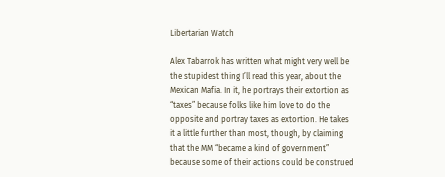Libertarian Watch

Alex Tabarrok has written what might very well be the stupidest thing I’ll read this year, about the Mexican Mafia. In it, he portrays their extortion as “taxes” because folks like him love to do the opposite and portray taxes as extortion. He takes it a little further than most, though, by claiming that the MM “became a kind of government” because some of their actions could be construed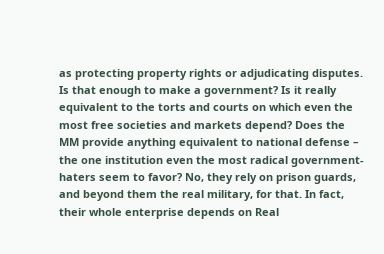as protecting property rights or adjudicating disputes. Is that enough to make a government? Is it really equivalent to the torts and courts on which even the most free societies and markets depend? Does the MM provide anything equivalent to national defense – the one institution even the most radical government-haters seem to favor? No, they rely on prison guards, and beyond them the real military, for that. In fact, their whole enterprise depends on Real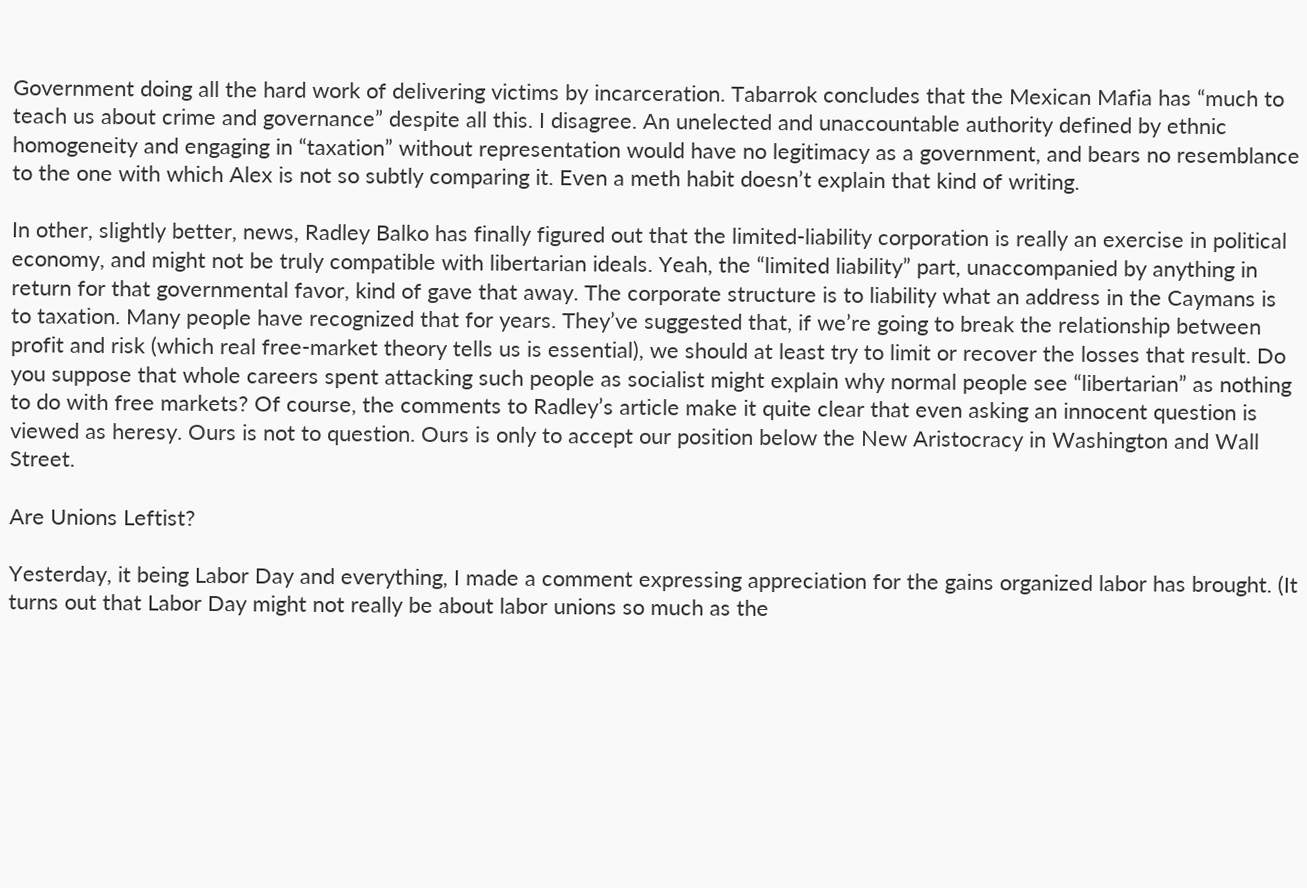Government doing all the hard work of delivering victims by incarceration. Tabarrok concludes that the Mexican Mafia has “much to teach us about crime and governance” despite all this. I disagree. An unelected and unaccountable authority defined by ethnic homogeneity and engaging in “taxation” without representation would have no legitimacy as a government, and bears no resemblance to the one with which Alex is not so subtly comparing it. Even a meth habit doesn’t explain that kind of writing.

In other, slightly better, news, Radley Balko has finally figured out that the limited-liability corporation is really an exercise in political economy, and might not be truly compatible with libertarian ideals. Yeah, the “limited liability” part, unaccompanied by anything in return for that governmental favor, kind of gave that away. The corporate structure is to liability what an address in the Caymans is to taxation. Many people have recognized that for years. They’ve suggested that, if we’re going to break the relationship between profit and risk (which real free-market theory tells us is essential), we should at least try to limit or recover the losses that result. Do you suppose that whole careers spent attacking such people as socialist might explain why normal people see “libertarian” as nothing to do with free markets? Of course, the comments to Radley’s article make it quite clear that even asking an innocent question is viewed as heresy. Ours is not to question. Ours is only to accept our position below the New Aristocracy in Washington and Wall Street.

Are Unions Leftist?

Yesterday, it being Labor Day and everything, I made a comment expressing appreciation for the gains organized labor has brought. (It turns out that Labor Day might not really be about labor unions so much as the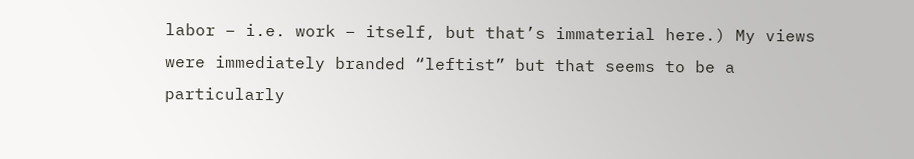labor – i.e. work – itself, but that’s immaterial here.) My views were immediately branded “leftist” but that seems to be a particularly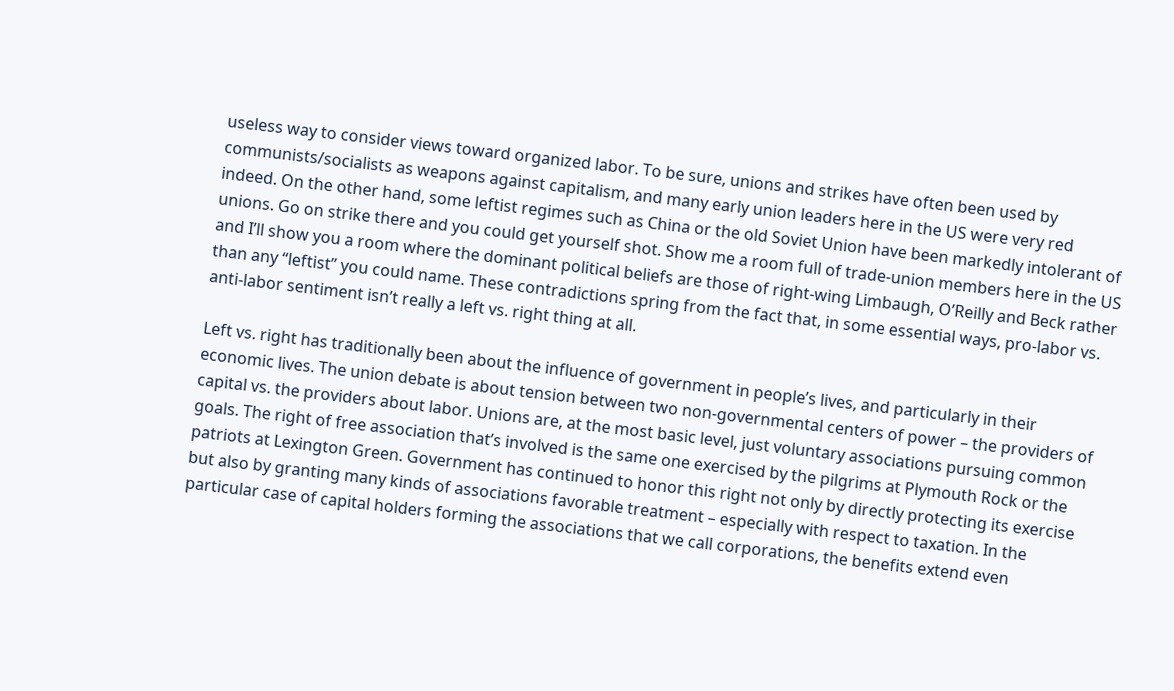useless way to consider views toward organized labor. To be sure, unions and strikes have often been used by communists/socialists as weapons against capitalism, and many early union leaders here in the US were very red indeed. On the other hand, some leftist regimes such as China or the old Soviet Union have been markedly intolerant of unions. Go on strike there and you could get yourself shot. Show me a room full of trade-union members here in the US and I’ll show you a room where the dominant political beliefs are those of right-wing Limbaugh, O’Reilly and Beck rather than any “leftist” you could name. These contradictions spring from the fact that, in some essential ways, pro-labor vs. anti-labor sentiment isn’t really a left vs. right thing at all.

Left vs. right has traditionally been about the influence of government in people’s lives, and particularly in their economic lives. The union debate is about tension between two non-governmental centers of power – the providers of capital vs. the providers about labor. Unions are, at the most basic level, just voluntary associations pursuing common goals. The right of free association that’s involved is the same one exercised by the pilgrims at Plymouth Rock or the patriots at Lexington Green. Government has continued to honor this right not only by directly protecting its exercise but also by granting many kinds of associations favorable treatment – especially with respect to taxation. In the particular case of capital holders forming the associations that we call corporations, the benefits extend even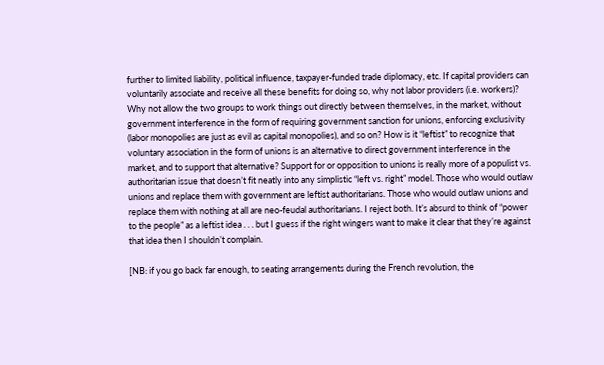further to limited liability, political influence, taxpayer-funded trade diplomacy, etc. If capital providers can voluntarily associate and receive all these benefits for doing so, why not labor providers (i.e. workers)? Why not allow the two groups to work things out directly between themselves, in the market, without government interference in the form of requiring government sanction for unions, enforcing exclusivity (labor monopolies are just as evil as capital monopolies), and so on? How is it “leftist” to recognize that voluntary association in the form of unions is an alternative to direct government interference in the market, and to support that alternative? Support for or opposition to unions is really more of a populist vs. authoritarian issue that doesn’t fit neatly into any simplistic “left vs. right” model. Those who would outlaw unions and replace them with government are leftist authoritarians. Those who would outlaw unions and replace them with nothing at all are neo-feudal authoritarians. I reject both. It’s absurd to think of “power to the people” as a leftist idea . . . but I guess if the right wingers want to make it clear that they’re against that idea then I shouldn’t complain.

[NB: if you go back far enough, to seating arrangements during the French revolution, the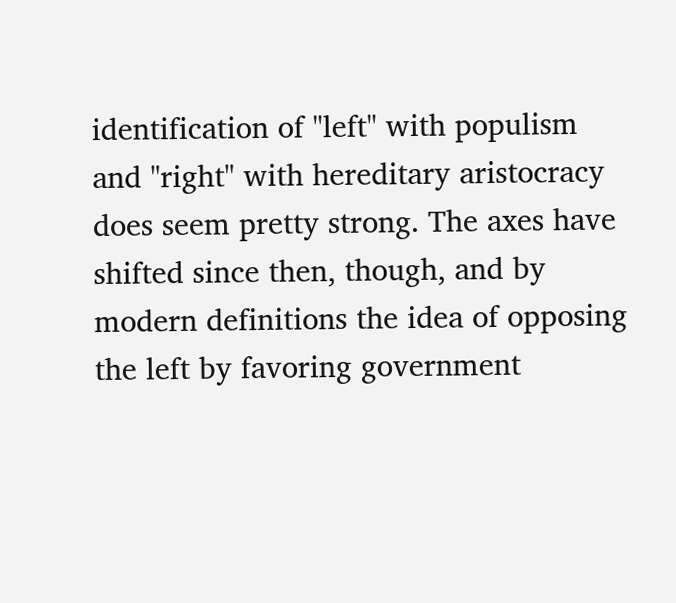identification of "left" with populism and "right" with hereditary aristocracy does seem pretty strong. The axes have shifted since then, though, and by modern definitions the idea of opposing the left by favoring government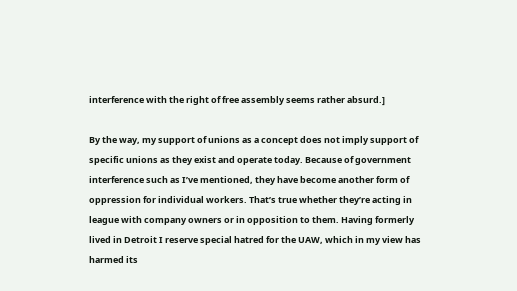interference with the right of free assembly seems rather absurd.]

By the way, my support of unions as a concept does not imply support of specific unions as they exist and operate today. Because of government interference such as I’ve mentioned, they have become another form of oppression for individual workers. That’s true whether they’re acting in league with company owners or in opposition to them. Having formerly lived in Detroit I reserve special hatred for the UAW, which in my view has harmed its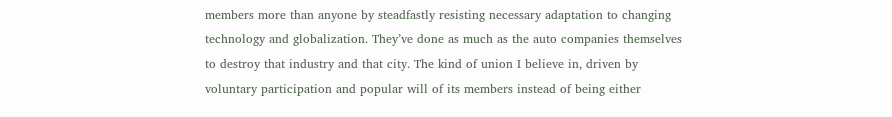members more than anyone by steadfastly resisting necessary adaptation to changing technology and globalization. They’ve done as much as the auto companies themselves to destroy that industry and that city. The kind of union I believe in, driven by voluntary participation and popular will of its members instead of being either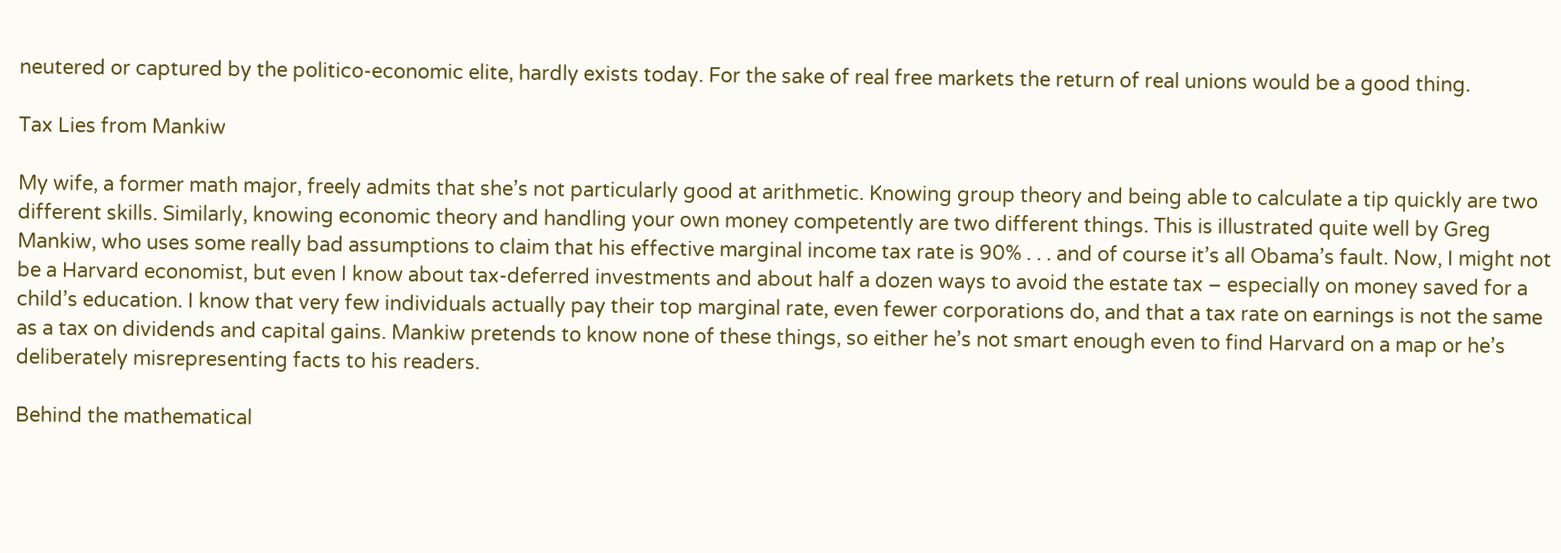neutered or captured by the politico-economic elite, hardly exists today. For the sake of real free markets the return of real unions would be a good thing.

Tax Lies from Mankiw

My wife, a former math major, freely admits that she’s not particularly good at arithmetic. Knowing group theory and being able to calculate a tip quickly are two different skills. Similarly, knowing economic theory and handling your own money competently are two different things. This is illustrated quite well by Greg Mankiw, who uses some really bad assumptions to claim that his effective marginal income tax rate is 90% . . . and of course it’s all Obama’s fault. Now, I might not be a Harvard economist, but even I know about tax-deferred investments and about half a dozen ways to avoid the estate tax – especially on money saved for a child’s education. I know that very few individuals actually pay their top marginal rate, even fewer corporations do, and that a tax rate on earnings is not the same as a tax on dividends and capital gains. Mankiw pretends to know none of these things, so either he’s not smart enough even to find Harvard on a map or he’s deliberately misrepresenting facts to his readers.

Behind the mathematical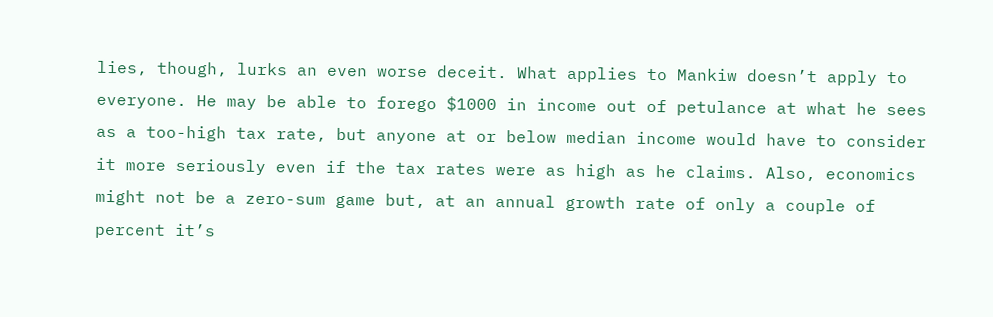lies, though, lurks an even worse deceit. What applies to Mankiw doesn’t apply to everyone. He may be able to forego $1000 in income out of petulance at what he sees as a too-high tax rate, but anyone at or below median income would have to consider it more seriously even if the tax rates were as high as he claims. Also, economics might not be a zero-sum game but, at an annual growth rate of only a couple of percent it’s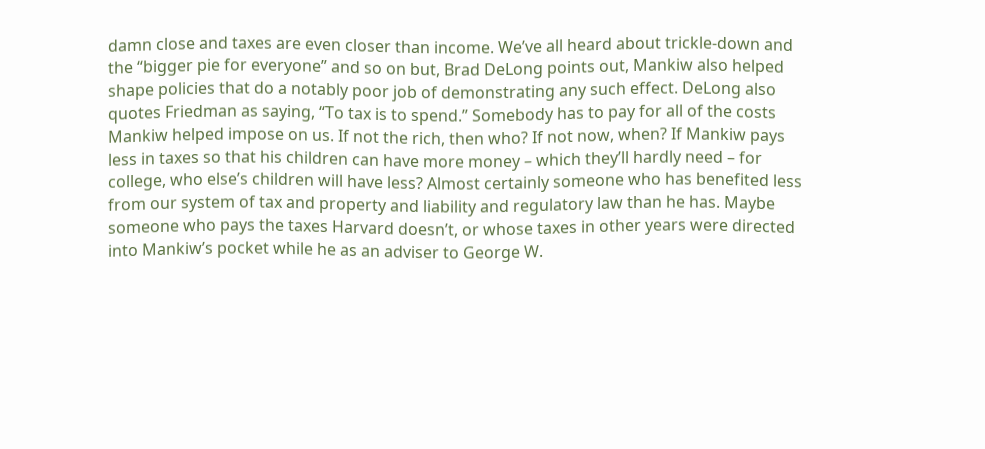damn close and taxes are even closer than income. We’ve all heard about trickle-down and the “bigger pie for everyone” and so on but, Brad DeLong points out, Mankiw also helped shape policies that do a notably poor job of demonstrating any such effect. DeLong also quotes Friedman as saying, “To tax is to spend.” Somebody has to pay for all of the costs Mankiw helped impose on us. If not the rich, then who? If not now, when? If Mankiw pays less in taxes so that his children can have more money – which they’ll hardly need – for college, who else’s children will have less? Almost certainly someone who has benefited less from our system of tax and property and liability and regulatory law than he has. Maybe someone who pays the taxes Harvard doesn’t, or whose taxes in other years were directed into Mankiw’s pocket while he as an adviser to George W.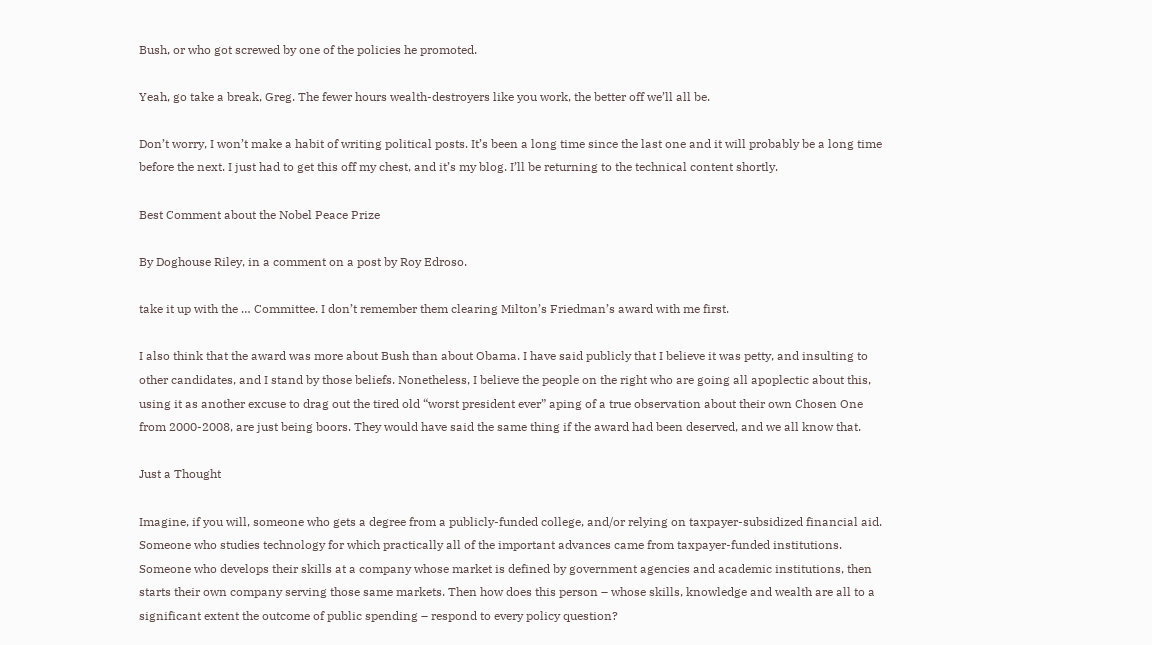Bush, or who got screwed by one of the policies he promoted.

Yeah, go take a break, Greg. The fewer hours wealth-destroyers like you work, the better off we’ll all be.

Don’t worry, I won’t make a habit of writing political posts. It’s been a long time since the last one and it will probably be a long time before the next. I just had to get this off my chest, and it’s my blog. I’ll be returning to the technical content shortly.

Best Comment about the Nobel Peace Prize

By Doghouse Riley, in a comment on a post by Roy Edroso.

take it up with the … Committee. I don’t remember them clearing Milton’s Friedman’s award with me first.

I also think that the award was more about Bush than about Obama. I have said publicly that I believe it was petty, and insulting to other candidates, and I stand by those beliefs. Nonetheless, I believe the people on the right who are going all apoplectic about this, using it as another excuse to drag out the tired old “worst president ever” aping of a true observation about their own Chosen One from 2000-2008, are just being boors. They would have said the same thing if the award had been deserved, and we all know that.

Just a Thought

Imagine, if you will, someone who gets a degree from a publicly-funded college, and/or relying on taxpayer-subsidized financial aid. Someone who studies technology for which practically all of the important advances came from taxpayer-funded institutions. Someone who develops their skills at a company whose market is defined by government agencies and academic institutions, then starts their own company serving those same markets. Then how does this person – whose skills, knowledge and wealth are all to a significant extent the outcome of public spending – respond to every policy question?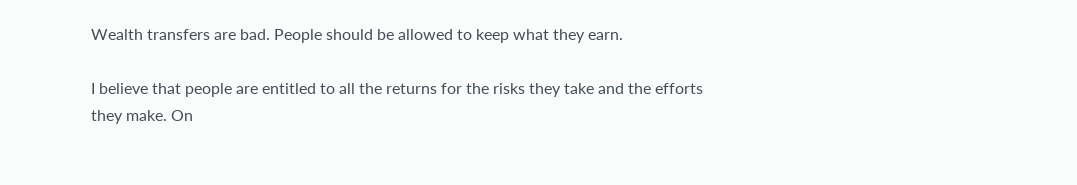Wealth transfers are bad. People should be allowed to keep what they earn.

I believe that people are entitled to all the returns for the risks they take and the efforts they make. On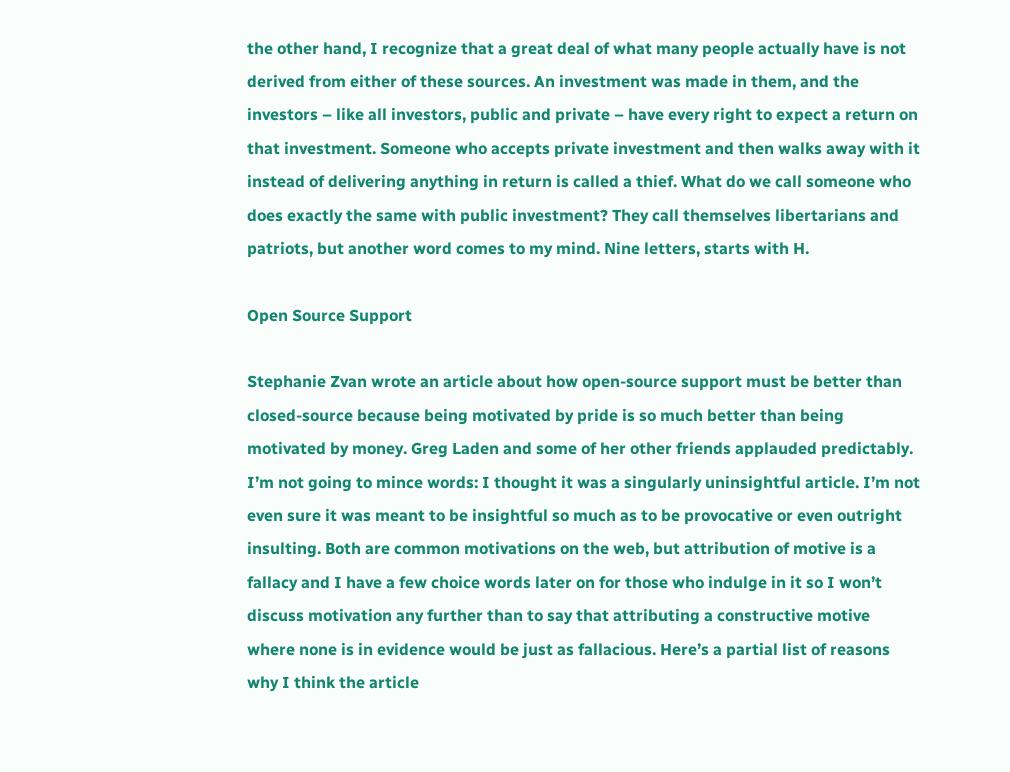the other hand, I recognize that a great deal of what many people actually have is not derived from either of these sources. An investment was made in them, and the investors – like all investors, public and private – have every right to expect a return on that investment. Someone who accepts private investment and then walks away with it instead of delivering anything in return is called a thief. What do we call someone who does exactly the same with public investment? They call themselves libertarians and patriots, but another word comes to my mind. Nine letters, starts with H.

Open Source Support

Stephanie Zvan wrote an article about how open-source support must be better than closed-source because being motivated by pride is so much better than being motivated by money. Greg Laden and some of her other friends applauded predictably. I’m not going to mince words: I thought it was a singularly uninsightful article. I’m not even sure it was meant to be insightful so much as to be provocative or even outright insulting. Both are common motivations on the web, but attribution of motive is a fallacy and I have a few choice words later on for those who indulge in it so I won’t discuss motivation any further than to say that attributing a constructive motive where none is in evidence would be just as fallacious. Here’s a partial list of reasons why I think the article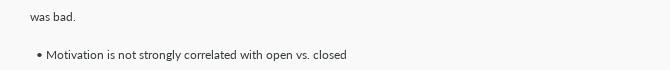was bad.

  • Motivation is not strongly correlated with open vs. closed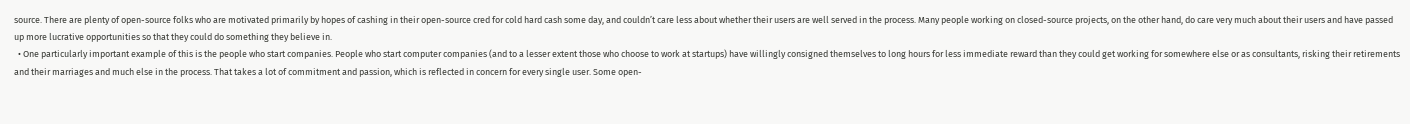source. There are plenty of open-source folks who are motivated primarily by hopes of cashing in their open-source cred for cold hard cash some day, and couldn’t care less about whether their users are well served in the process. Many people working on closed-source projects, on the other hand, do care very much about their users and have passed up more lucrative opportunities so that they could do something they believe in.
  • One particularly important example of this is the people who start companies. People who start computer companies (and to a lesser extent those who choose to work at startups) have willingly consigned themselves to long hours for less immediate reward than they could get working for somewhere else or as consultants, risking their retirements and their marriages and much else in the process. That takes a lot of commitment and passion, which is reflected in concern for every single user. Some open-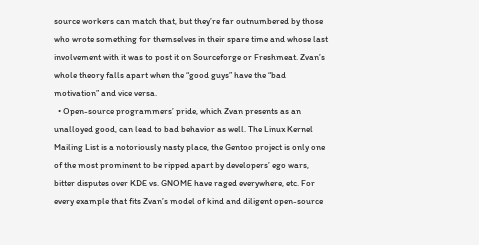source workers can match that, but they’re far outnumbered by those who wrote something for themselves in their spare time and whose last involvement with it was to post it on Sourceforge or Freshmeat. Zvan’s whole theory falls apart when the “good guys” have the “bad motivation” and vice versa.
  • Open-source programmers’ pride, which Zvan presents as an unalloyed good, can lead to bad behavior as well. The Linux Kernel Mailing List is a notoriously nasty place, the Gentoo project is only one of the most prominent to be ripped apart by developers’ ego wars, bitter disputes over KDE vs. GNOME have raged everywhere, etc. For every example that fits Zvan’s model of kind and diligent open-source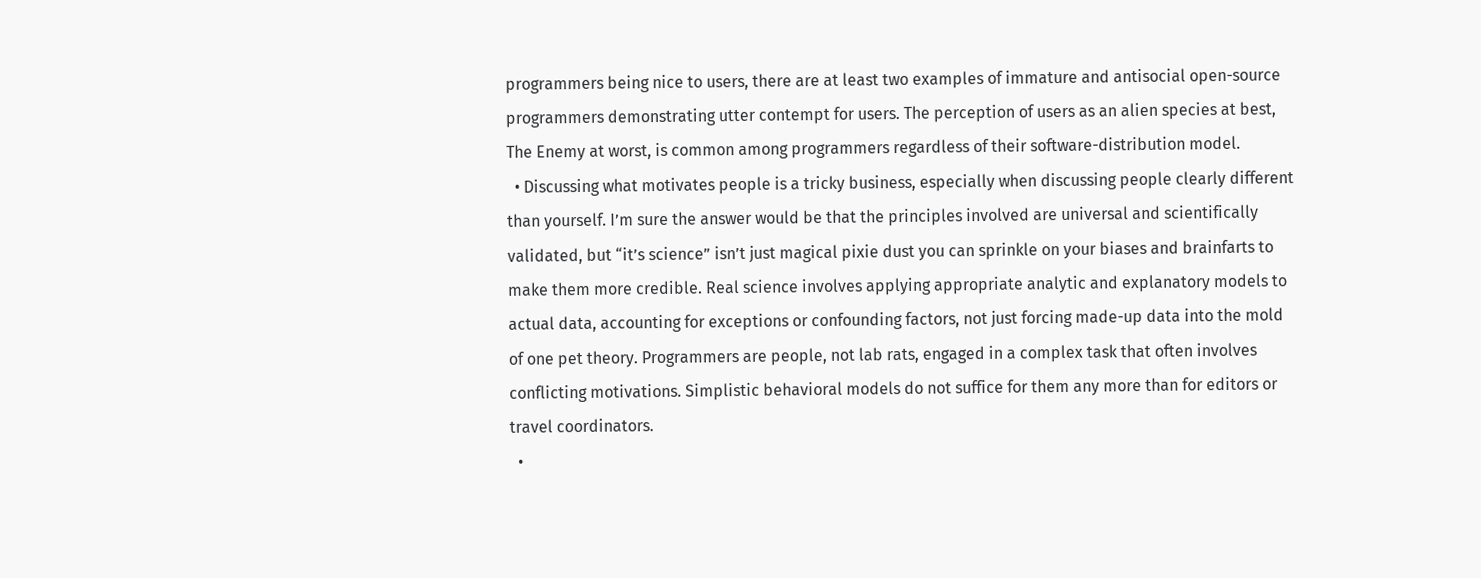programmers being nice to users, there are at least two examples of immature and antisocial open-source programmers demonstrating utter contempt for users. The perception of users as an alien species at best, The Enemy at worst, is common among programmers regardless of their software-distribution model.
  • Discussing what motivates people is a tricky business, especially when discussing people clearly different than yourself. I’m sure the answer would be that the principles involved are universal and scientifically validated, but “it’s science” isn’t just magical pixie dust you can sprinkle on your biases and brainfarts to make them more credible. Real science involves applying appropriate analytic and explanatory models to actual data, accounting for exceptions or confounding factors, not just forcing made-up data into the mold of one pet theory. Programmers are people, not lab rats, engaged in a complex task that often involves conflicting motivations. Simplistic behavioral models do not suffice for them any more than for editors or travel coordinators.
  •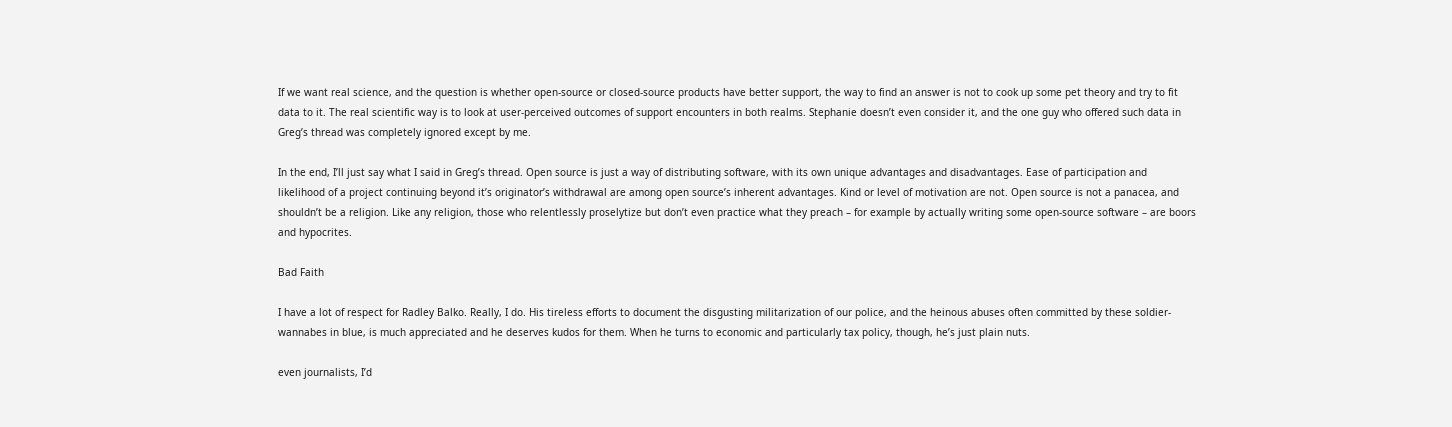If we want real science, and the question is whether open-source or closed-source products have better support, the way to find an answer is not to cook up some pet theory and try to fit data to it. The real scientific way is to look at user-perceived outcomes of support encounters in both realms. Stephanie doesn’t even consider it, and the one guy who offered such data in Greg’s thread was completely ignored except by me.

In the end, I’ll just say what I said in Greg’s thread. Open source is just a way of distributing software, with its own unique advantages and disadvantages. Ease of participation and likelihood of a project continuing beyond it’s originator’s withdrawal are among open source’s inherent advantages. Kind or level of motivation are not. Open source is not a panacea, and shouldn’t be a religion. Like any religion, those who relentlessly proselytize but don’t even practice what they preach – for example by actually writing some open-source software – are boors and hypocrites.

Bad Faith

I have a lot of respect for Radley Balko. Really, I do. His tireless efforts to document the disgusting militarization of our police, and the heinous abuses often committed by these soldier-wannabes in blue, is much appreciated and he deserves kudos for them. When he turns to economic and particularly tax policy, though, he’s just plain nuts.

even journalists, I’d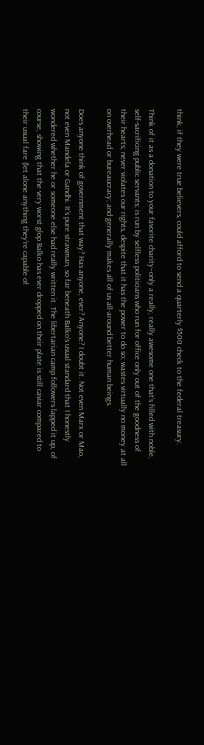think, if they were true believers, could afford to send a quarterly $500 check to the federal treasury.

Think of it as a donation to your favorite charity–only a really, really awesome one that’s filled with noble, self-sacrificing public servants; is run by selfless politicians who run for office only out of the goodness of their hearts; never violates our rights, despite that it has the power to do so; wastes virtually no money at all on overhead or bureaucracy; and generally makes all of us all-around better human beings.

Does anyone think of government that way? Has anyone, ever? Anyone? I doubt it. Not even Marx or Mao, not even Mandela or Gandhi. It’s pure strawman, so far beneath Balko’s usual standard that I honestly wondered whether he or someone else had really written it. The libertarian camp followers lapped it up, of course, showing that the very worst glop Balko has ever dropped on their plate is still caviar compared to their usual fare (let alone anything they’re capable of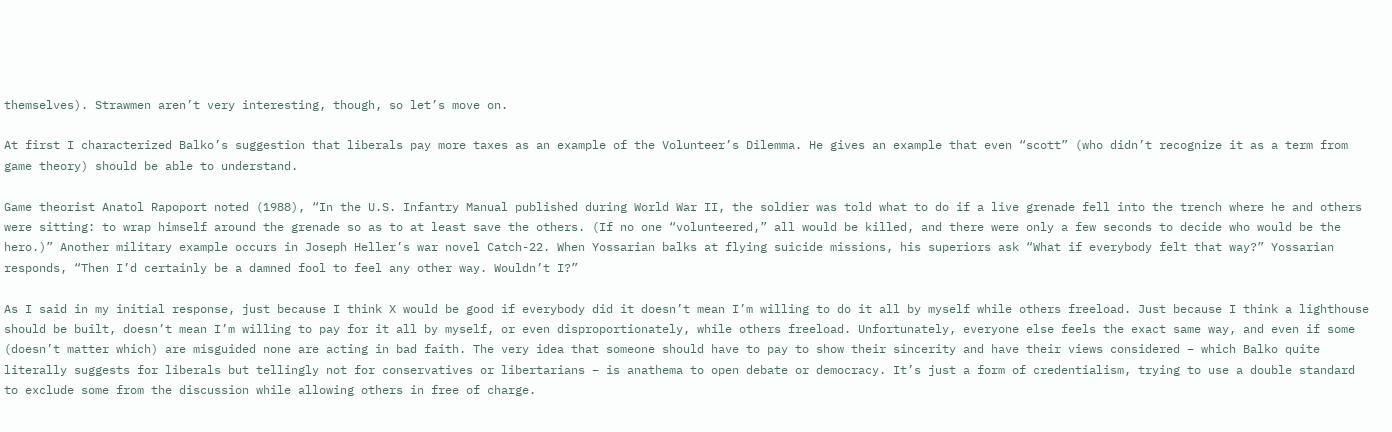themselves). Strawmen aren’t very interesting, though, so let’s move on.

At first I characterized Balko’s suggestion that liberals pay more taxes as an example of the Volunteer’s Dilemma. He gives an example that even “scott” (who didn’t recognize it as a term from game theory) should be able to understand.

Game theorist Anatol Rapoport noted (1988), “In the U.S. Infantry Manual published during World War II, the soldier was told what to do if a live grenade fell into the trench where he and others were sitting: to wrap himself around the grenade so as to at least save the others. (If no one “volunteered,” all would be killed, and there were only a few seconds to decide who would be the hero.)” Another military example occurs in Joseph Heller’s war novel Catch-22. When Yossarian balks at flying suicide missions, his superiors ask “What if everybody felt that way?” Yossarian responds, “Then I’d certainly be a damned fool to feel any other way. Wouldn’t I?”

As I said in my initial response, just because I think X would be good if everybody did it doesn’t mean I’m willing to do it all by myself while others freeload. Just because I think a lighthouse should be built, doesn’t mean I’m willing to pay for it all by myself, or even disproportionately, while others freeload. Unfortunately, everyone else feels the exact same way, and even if some (doesn’t matter which) are misguided none are acting in bad faith. The very idea that someone should have to pay to show their sincerity and have their views considered – which Balko quite literally suggests for liberals but tellingly not for conservatives or libertarians – is anathema to open debate or democracy. It’s just a form of credentialism, trying to use a double standard to exclude some from the discussion while allowing others in free of charge.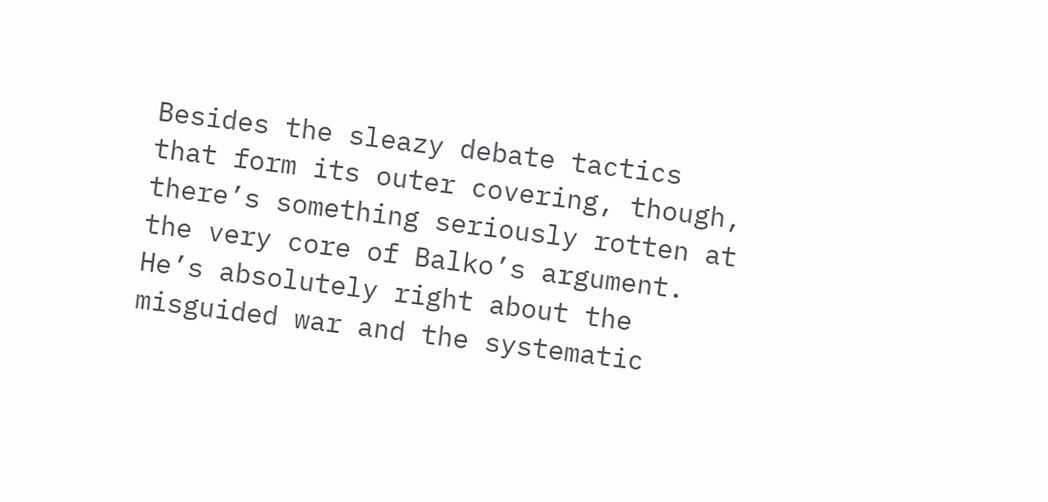Besides the sleazy debate tactics that form its outer covering, though, there’s something seriously rotten at the very core of Balko’s argument. He’s absolutely right about the misguided war and the systematic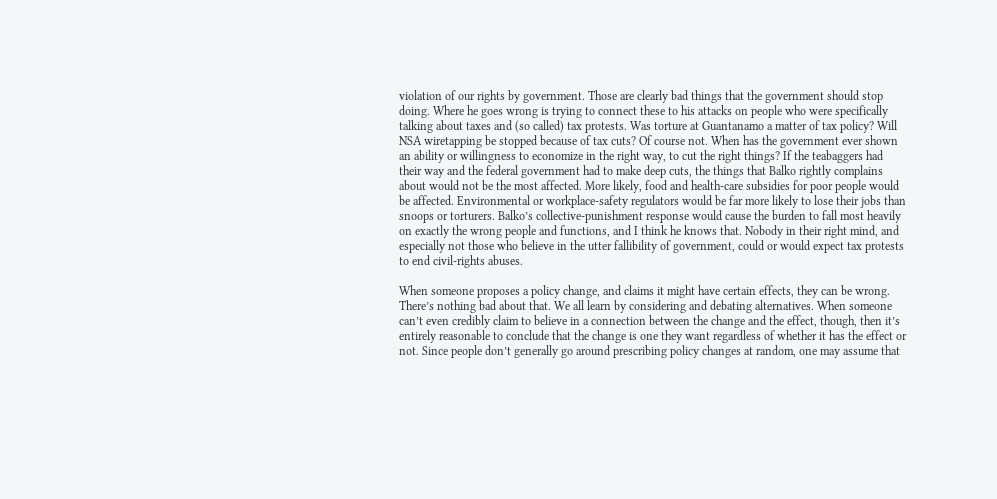violation of our rights by government. Those are clearly bad things that the government should stop doing. Where he goes wrong is trying to connect these to his attacks on people who were specifically talking about taxes and (so called) tax protests. Was torture at Guantanamo a matter of tax policy? Will NSA wiretapping be stopped because of tax cuts? Of course not. When has the government ever shown an ability or willingness to economize in the right way, to cut the right things? If the teabaggers had their way and the federal government had to make deep cuts, the things that Balko rightly complains about would not be the most affected. More likely, food and health-care subsidies for poor people would be affected. Environmental or workplace-safety regulators would be far more likely to lose their jobs than snoops or torturers. Balko’s collective-punishment response would cause the burden to fall most heavily on exactly the wrong people and functions, and I think he knows that. Nobody in their right mind, and especially not those who believe in the utter fallibility of government, could or would expect tax protests to end civil-rights abuses.

When someone proposes a policy change, and claims it might have certain effects, they can be wrong. There’s nothing bad about that. We all learn by considering and debating alternatives. When someone can’t even credibly claim to believe in a connection between the change and the effect, though, then it’s entirely reasonable to conclude that the change is one they want regardless of whether it has the effect or not. Since people don’t generally go around prescribing policy changes at random, one may assume that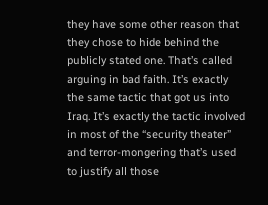they have some other reason that they chose to hide behind the publicly stated one. That’s called arguing in bad faith. It’s exactly the same tactic that got us into Iraq. It’s exactly the tactic involved in most of the “security theater” and terror-mongering that’s used to justify all those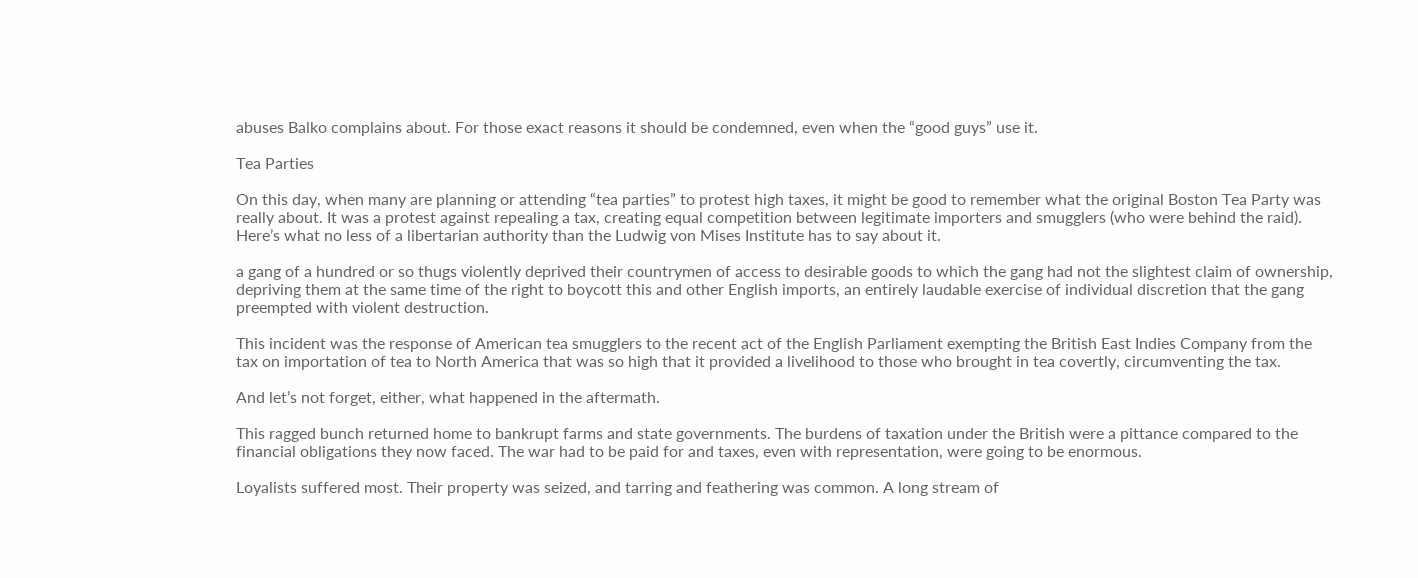abuses Balko complains about. For those exact reasons it should be condemned, even when the “good guys” use it.

Tea Parties

On this day, when many are planning or attending “tea parties” to protest high taxes, it might be good to remember what the original Boston Tea Party was really about. It was a protest against repealing a tax, creating equal competition between legitimate importers and smugglers (who were behind the raid). Here’s what no less of a libertarian authority than the Ludwig von Mises Institute has to say about it.

a gang of a hundred or so thugs violently deprived their countrymen of access to desirable goods to which the gang had not the slightest claim of ownership, depriving them at the same time of the right to boycott this and other English imports, an entirely laudable exercise of individual discretion that the gang preempted with violent destruction.

This incident was the response of American tea smugglers to the recent act of the English Parliament exempting the British East Indies Company from the tax on importation of tea to North America that was so high that it provided a livelihood to those who brought in tea covertly, circumventing the tax.

And let’s not forget, either, what happened in the aftermath.

This ragged bunch returned home to bankrupt farms and state governments. The burdens of taxation under the British were a pittance compared to the financial obligations they now faced. The war had to be paid for and taxes, even with representation, were going to be enormous.

Loyalists suffered most. Their property was seized, and tarring and feathering was common. A long stream of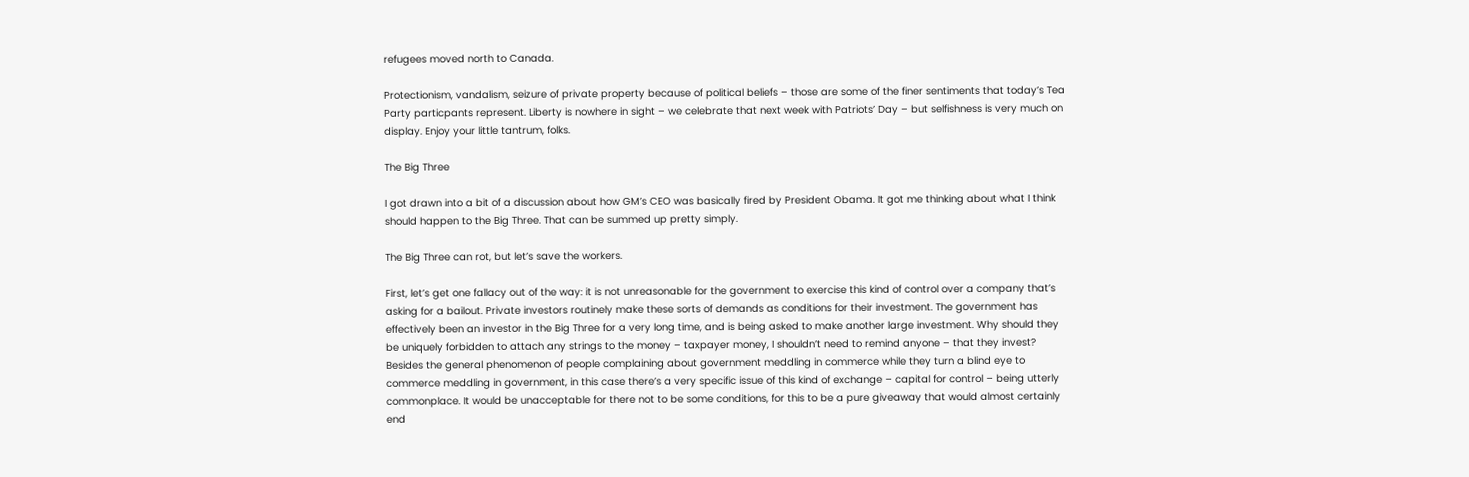refugees moved north to Canada.

Protectionism, vandalism, seizure of private property because of political beliefs – those are some of the finer sentiments that today’s Tea Party particpants represent. Liberty is nowhere in sight – we celebrate that next week with Patriots’ Day – but selfishness is very much on display. Enjoy your little tantrum, folks.

The Big Three

I got drawn into a bit of a discussion about how GM’s CEO was basically fired by President Obama. It got me thinking about what I think should happen to the Big Three. That can be summed up pretty simply.

The Big Three can rot, but let’s save the workers.

First, let’s get one fallacy out of the way: it is not unreasonable for the government to exercise this kind of control over a company that’s asking for a bailout. Private investors routinely make these sorts of demands as conditions for their investment. The government has effectively been an investor in the Big Three for a very long time, and is being asked to make another large investment. Why should they be uniquely forbidden to attach any strings to the money – taxpayer money, I shouldn’t need to remind anyone – that they invest? Besides the general phenomenon of people complaining about government meddling in commerce while they turn a blind eye to commerce meddling in government, in this case there’s a very specific issue of this kind of exchange – capital for control – being utterly commonplace. It would be unacceptable for there not to be some conditions, for this to be a pure giveaway that would almost certainly end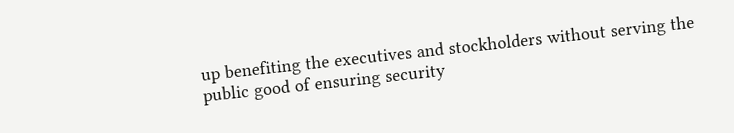up benefiting the executives and stockholders without serving the public good of ensuring security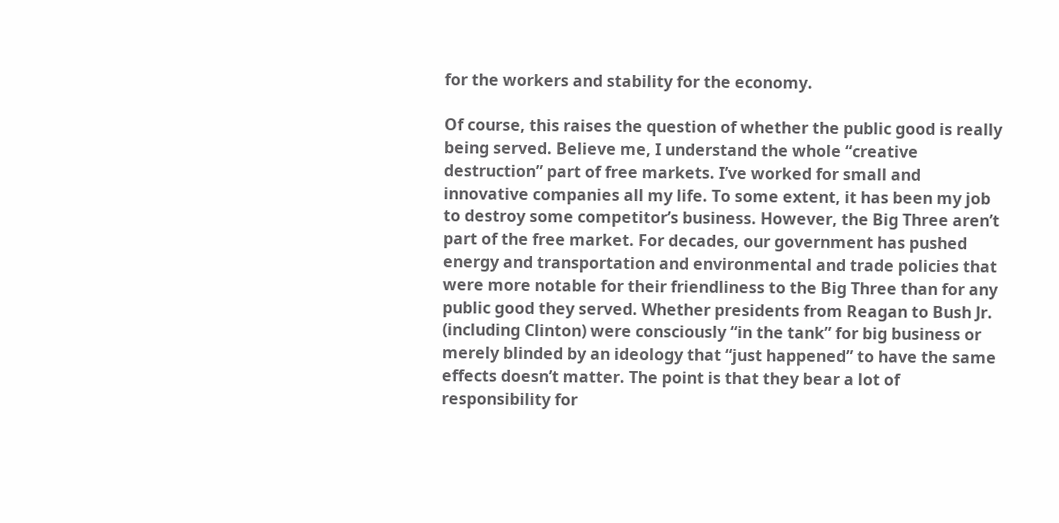for the workers and stability for the economy.

Of course, this raises the question of whether the public good is really being served. Believe me, I understand the whole “creative destruction” part of free markets. I’ve worked for small and innovative companies all my life. To some extent, it has been my job to destroy some competitor’s business. However, the Big Three aren’t part of the free market. For decades, our government has pushed energy and transportation and environmental and trade policies that were more notable for their friendliness to the Big Three than for any public good they served. Whether presidents from Reagan to Bush Jr. (including Clinton) were consciously “in the tank” for big business or merely blinded by an ideology that “just happened” to have the same effects doesn’t matter. The point is that they bear a lot of responsibility for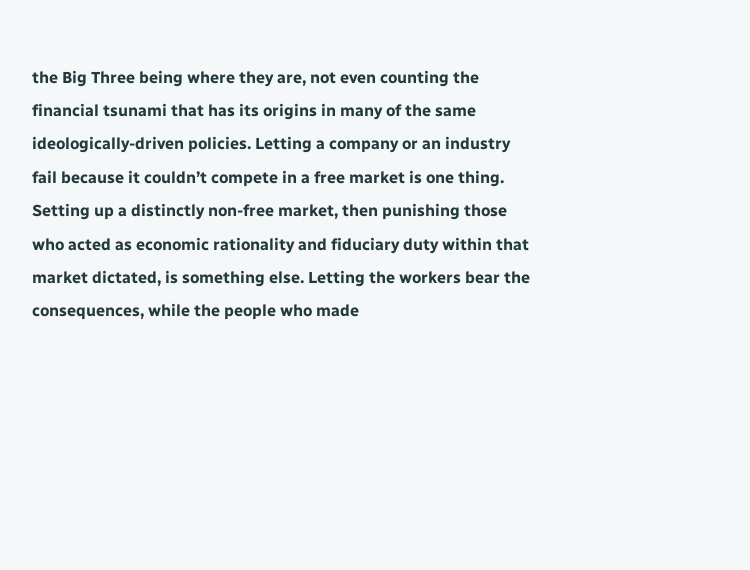the Big Three being where they are, not even counting the financial tsunami that has its origins in many of the same ideologically-driven policies. Letting a company or an industry fail because it couldn’t compete in a free market is one thing. Setting up a distinctly non-free market, then punishing those who acted as economic rationality and fiduciary duty within that market dictated, is something else. Letting the workers bear the consequences, while the people who made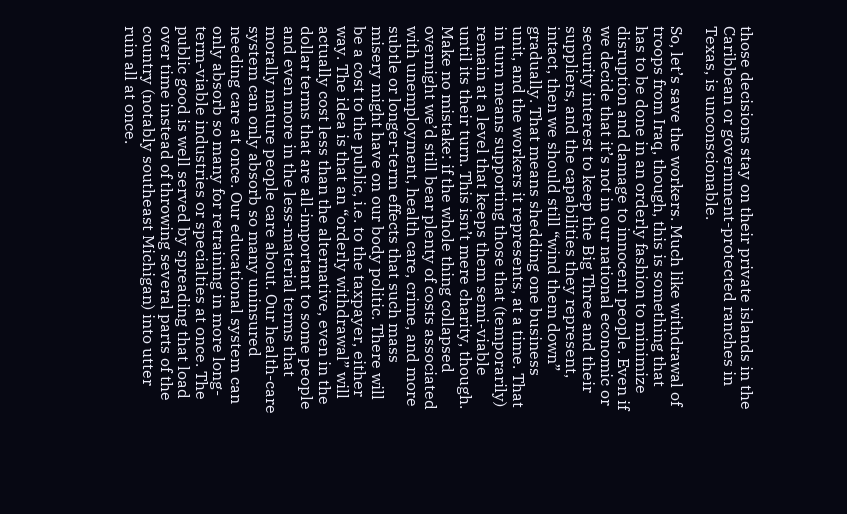those decisions stay on their private islands in the Caribbean or government-protected ranches in Texas, is unconscionable.

So, let’s save the workers. Much like withdrawal of troops from Iraq, though, this is something that has to be done in an orderly fashion to minimize disruption and damage to innocent people. Even if we decide that it’s not in our national economic or security interest to keep the Big Three and their suppliers, and the capabilities they represent, intact, then we should still “wind them down” gradually. That means shedding one business unit, and the workers it represents, at a time. That in turn means supporting those that (temporarily) remain at a level that keeps them semi-viable until its their turn. This isn’t mere charity, though. Make no mistake: if the whole thing collapsed overnight we’d still bear plenty of costs associated with unemployment, health care, crime, and more subtle or longer-term effects that such mass misery might have on our body politic. There will be a cost to the public, i.e. to the taxpayer, either way. The idea is that an “orderly withdrawal” will actually cost less than the alternative, even in the dollar terms that are all-important to some people and even more in the less-material terms that morally mature people care about. Our health-care system can only absorb so many uninsured needing care at once. Our educational system can only absorb so many for retraining in more long-term-viable industries or specialties at once. The public good is well served by spreading that load over time instead of throwing several parts of the country (notably southeast Michigan) into utter ruin all at once.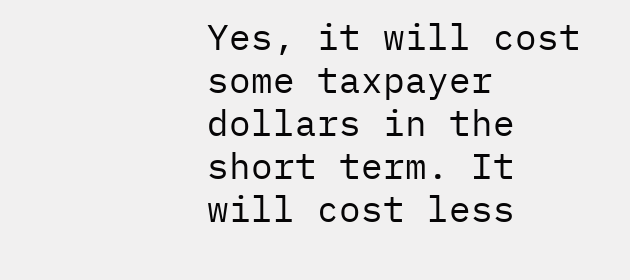Yes, it will cost some taxpayer dollars in the short term. It will cost less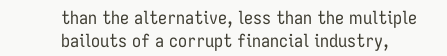than the alternative, less than the multiple bailouts of a corrupt financial industry,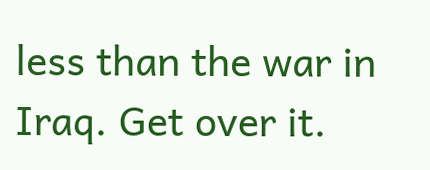less than the war in Iraq. Get over it.